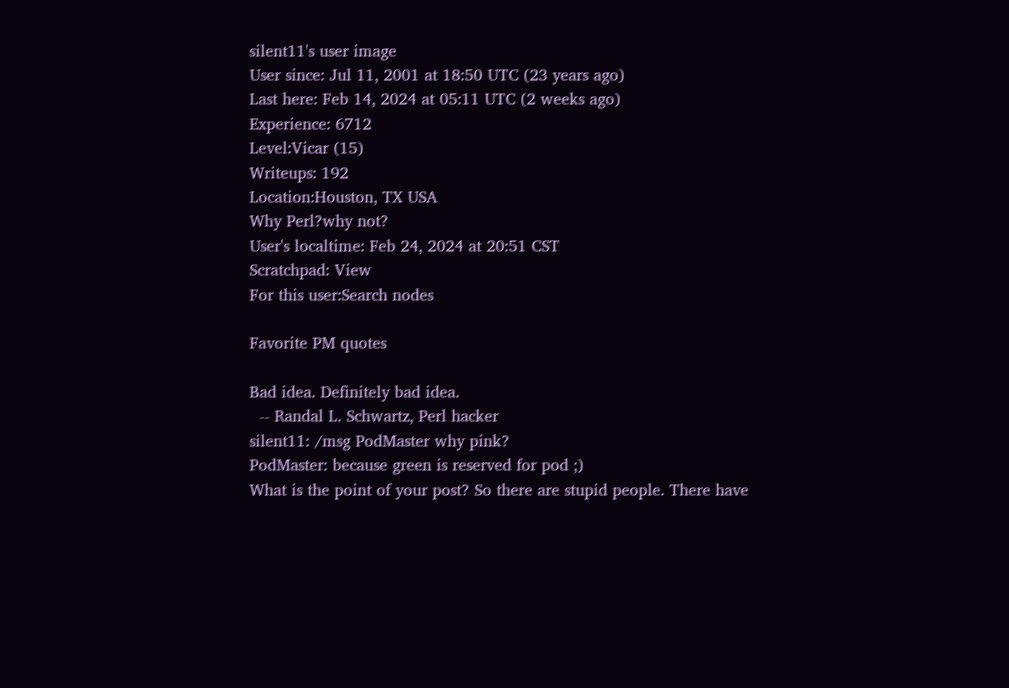silent11's user image
User since: Jul 11, 2001 at 18:50 UTC (23 years ago)
Last here: Feb 14, 2024 at 05:11 UTC (2 weeks ago)
Experience: 6712
Level:Vicar (15)
Writeups: 192
Location:Houston, TX USA
Why Perl?why not?
User's localtime: Feb 24, 2024 at 20:51 CST
Scratchpad: View
For this user:Search nodes

Favorite PM quotes

Bad idea. Definitely bad idea.
  -- Randal L. Schwartz, Perl hacker
silent11: /msg PodMaster why pink?
PodMaster: because green is reserved for pod ;)
What is the point of your post? So there are stupid people. There have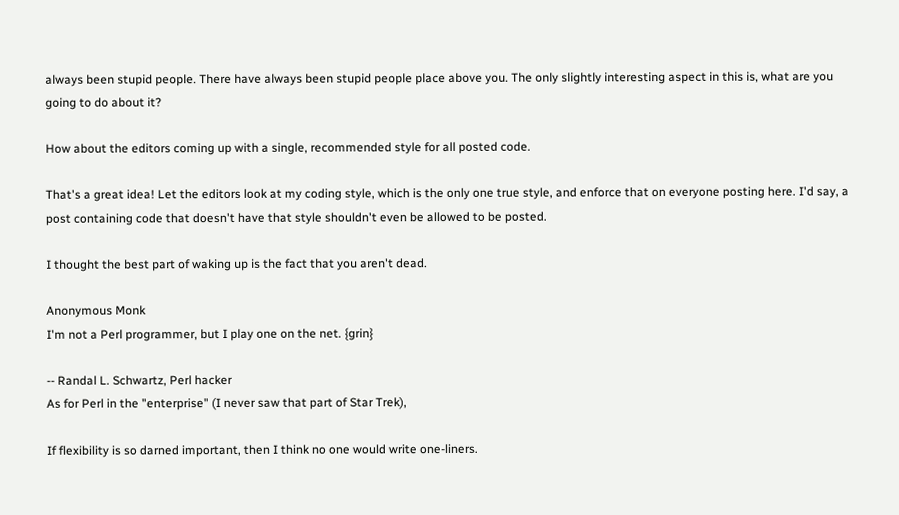always been stupid people. There have always been stupid people place above you. The only slightly interesting aspect in this is, what are you going to do about it?

How about the editors coming up with a single, recommended style for all posted code.

That's a great idea! Let the editors look at my coding style, which is the only one true style, and enforce that on everyone posting here. I'd say, a post containing code that doesn't have that style shouldn't even be allowed to be posted.

I thought the best part of waking up is the fact that you aren't dead.

Anonymous Monk
I'm not a Perl programmer, but I play one on the net. {grin}

-- Randal L. Schwartz, Perl hacker
As for Perl in the "enterprise" (I never saw that part of Star Trek),

If flexibility is so darned important, then I think no one would write one-liners.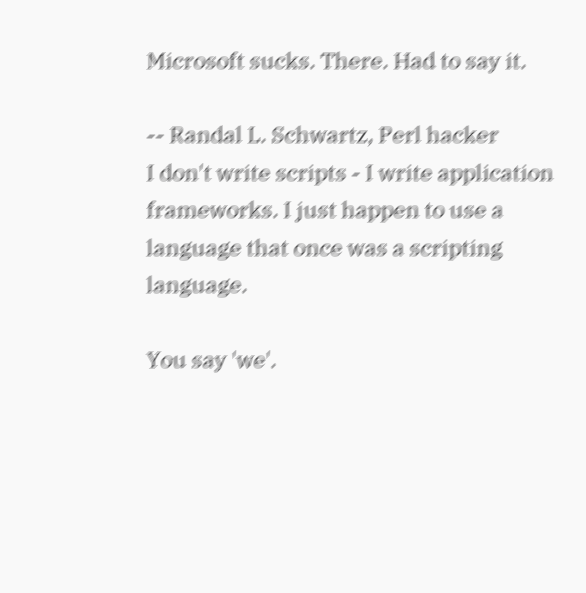Microsoft sucks. There. Had to say it.

-- Randal L. Schwartz, Perl hacker
I don't write scripts - I write application frameworks. I just happen to use a language that once was a scripting language.

You say 'we'.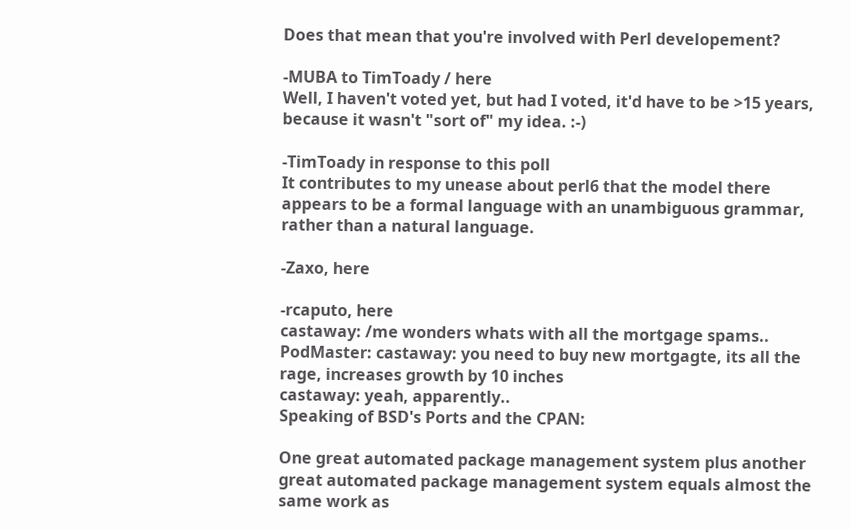Does that mean that you're involved with Perl developement?

-MUBA to TimToady / here
Well, I haven't voted yet, but had I voted, it'd have to be >15 years, because it wasn't "sort of" my idea. :-)

-TimToady in response to this poll
It contributes to my unease about perl6 that the model there appears to be a formal language with an unambiguous grammar, rather than a natural language.

-Zaxo, here

-rcaputo, here
castaway: /me wonders whats with all the mortgage spams..
PodMaster: castaway: you need to buy new mortgagte, its all the rage, increases growth by 10 inches
castaway: yeah, apparently..
Speaking of BSD's Ports and the CPAN:

One great automated package management system plus another great automated package management system equals almost the same work as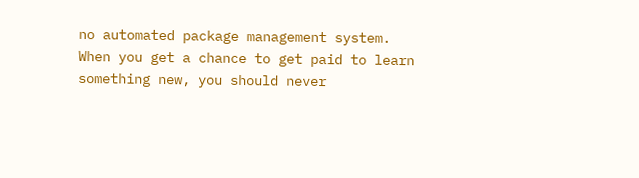no automated package management system.
When you get a chance to get paid to learn something new, you should never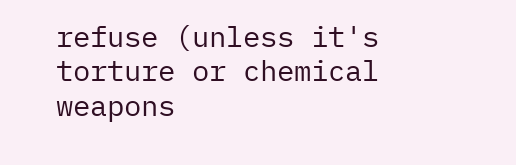refuse (unless it's torture or chemical weapons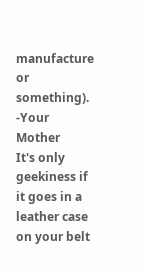manufacture or something).
-Your Mother
It's only geekiness if it goes in a leather case on your belt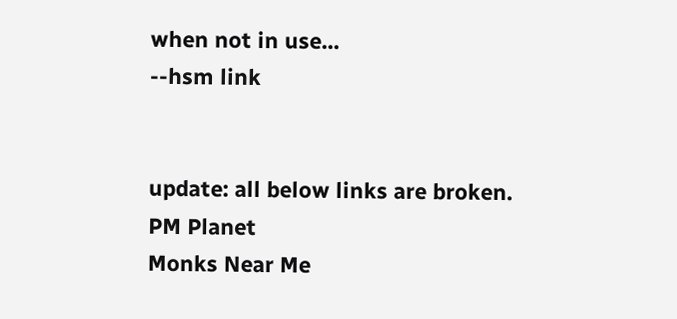when not in use...
--hsm link


update: all below links are broken.
PM Planet
Monks Near Me